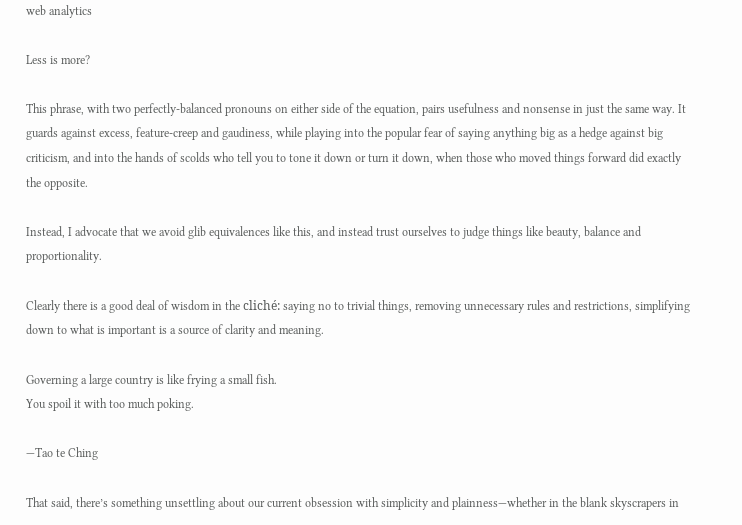web analytics

Less is more?

This phrase, with two perfectly-balanced pronouns on either side of the equation, pairs usefulness and nonsense in just the same way. It guards against excess, feature-creep and gaudiness, while playing into the popular fear of saying anything big as a hedge against big criticism, and into the hands of scolds who tell you to tone it down or turn it down, when those who moved things forward did exactly the opposite.

Instead, I advocate that we avoid glib equivalences like this, and instead trust ourselves to judge things like beauty, balance and proportionality.

Clearly there is a good deal of wisdom in the cliché: saying no to trivial things, removing unnecessary rules and restrictions, simplifying down to what is important is a source of clarity and meaning.

Governing a large country is like frying a small fish.
You spoil it with too much poking.

—Tao te Ching

That said, there’s something unsettling about our current obsession with simplicity and plainness—whether in the blank skyscrapers in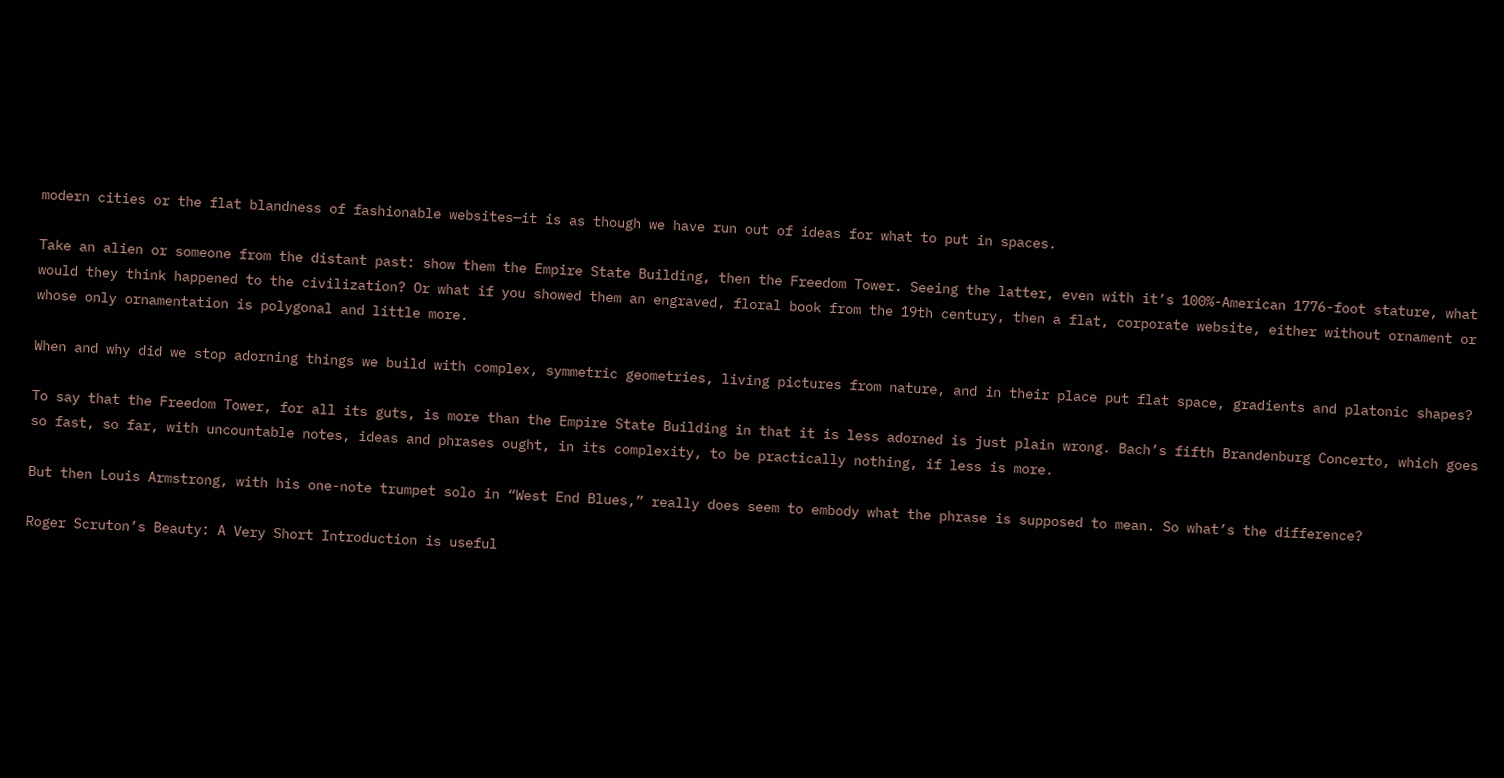modern cities or the flat blandness of fashionable websites—it is as though we have run out of ideas for what to put in spaces.

Take an alien or someone from the distant past: show them the Empire State Building, then the Freedom Tower. Seeing the latter, even with it’s 100%-American 1776-foot stature, what would they think happened to the civilization? Or what if you showed them an engraved, floral book from the 19th century, then a flat, corporate website, either without ornament or whose only ornamentation is polygonal and little more.

When and why did we stop adorning things we build with complex, symmetric geometries, living pictures from nature, and in their place put flat space, gradients and platonic shapes?

To say that the Freedom Tower, for all its guts, is more than the Empire State Building in that it is less adorned is just plain wrong. Bach’s fifth Brandenburg Concerto, which goes so fast, so far, with uncountable notes, ideas and phrases ought, in its complexity, to be practically nothing, if less is more.

But then Louis Armstrong, with his one-note trumpet solo in “West End Blues,” really does seem to embody what the phrase is supposed to mean. So what’s the difference?

Roger Scruton’s Beauty: A Very Short Introduction is useful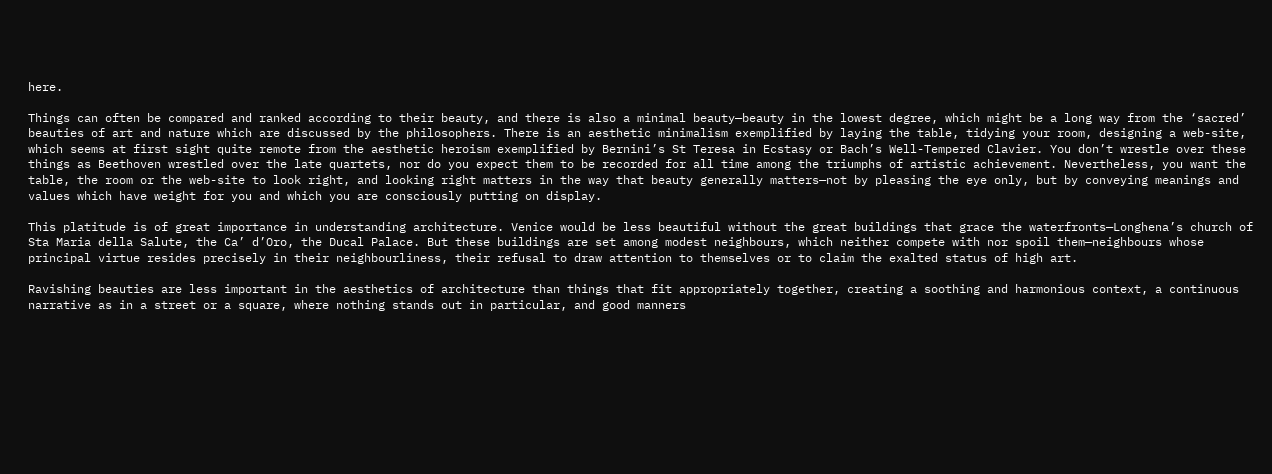here.

Things can often be compared and ranked according to their beauty, and there is also a minimal beauty—beauty in the lowest degree, which might be a long way from the ‘sacred’ beauties of art and nature which are discussed by the philosophers. There is an aesthetic minimalism exemplified by laying the table, tidying your room, designing a web-site, which seems at first sight quite remote from the aesthetic heroism exemplified by Bernini’s St Teresa in Ecstasy or Bach’s Well-Tempered Clavier. You don’t wrestle over these things as Beethoven wrestled over the late quartets, nor do you expect them to be recorded for all time among the triumphs of artistic achievement. Nevertheless, you want the table, the room or the web-site to look right, and looking right matters in the way that beauty generally matters—not by pleasing the eye only, but by conveying meanings and values which have weight for you and which you are consciously putting on display.

This platitude is of great importance in understanding architecture. Venice would be less beautiful without the great buildings that grace the waterfronts—Longhena’s church of Sta Maria della Salute, the Ca’ d’Oro, the Ducal Palace. But these buildings are set among modest neighbours, which neither compete with nor spoil them—neighbours whose principal virtue resides precisely in their neighbourliness, their refusal to draw attention to themselves or to claim the exalted status of high art.

Ravishing beauties are less important in the aesthetics of architecture than things that fit appropriately together, creating a soothing and harmonious context, a continuous narrative as in a street or a square, where nothing stands out in particular, and good manners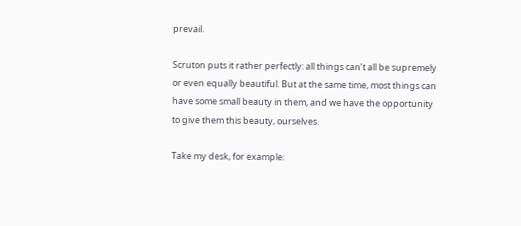prevail.

Scruton puts it rather perfectly: all things can’t all be supremely or even equally beautiful. But at the same time, most things can have some small beauty in them, and we have the opportunity to give them this beauty, ourselves.

Take my desk, for example: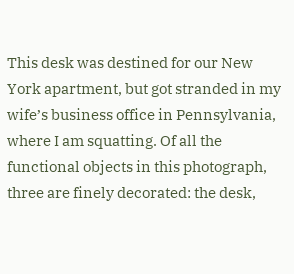This desk was destined for our New York apartment, but got stranded in my wife’s business office in Pennsylvania, where I am squatting. Of all the functional objects in this photograph, three are finely decorated: the desk,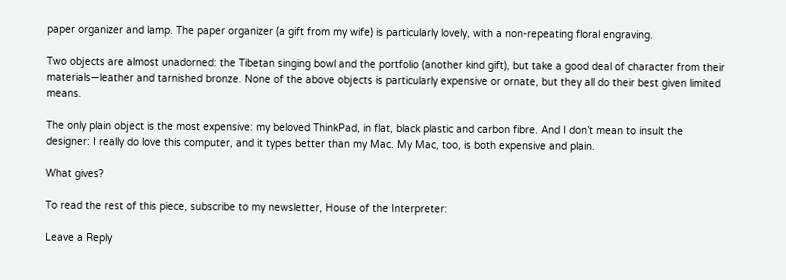paper organizer and lamp. The paper organizer (a gift from my wife) is particularly lovely, with a non-repeating floral engraving.

Two objects are almost unadorned: the Tibetan singing bowl and the portfolio (another kind gift), but take a good deal of character from their materials—leather and tarnished bronze. None of the above objects is particularly expensive or ornate, but they all do their best given limited means.

The only plain object is the most expensive: my beloved ThinkPad, in flat, black plastic and carbon fibre. And I don’t mean to insult the designer: I really do love this computer, and it types better than my Mac. My Mac, too, is both expensive and plain.

What gives?

To read the rest of this piece, subscribe to my newsletter, House of the Interpreter:

Leave a Reply